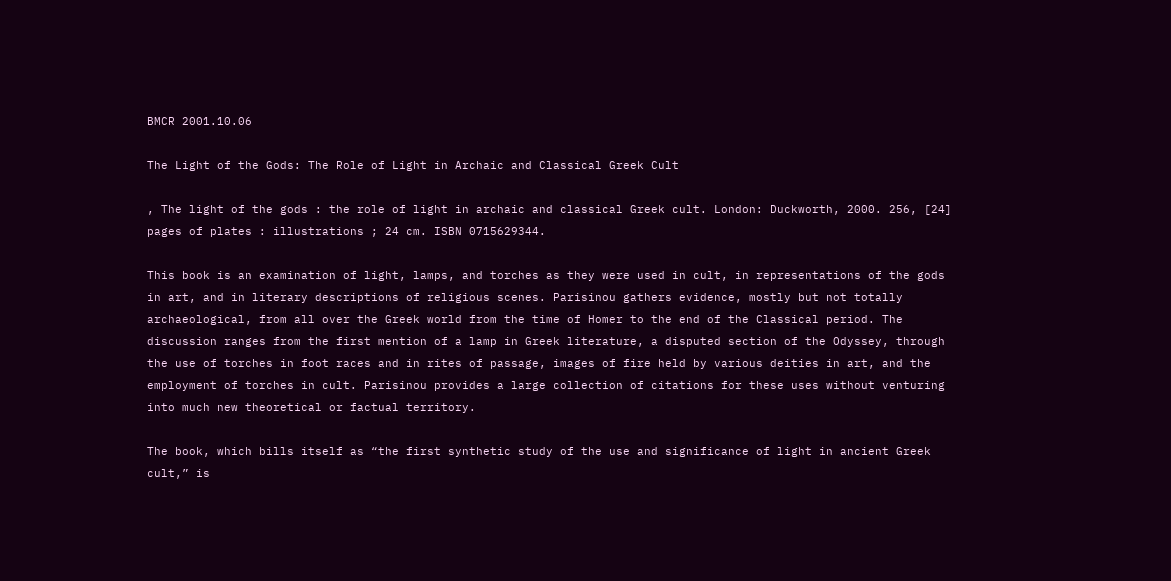BMCR 2001.10.06

The Light of the Gods: The Role of Light in Archaic and Classical Greek Cult

, The light of the gods : the role of light in archaic and classical Greek cult. London: Duckworth, 2000. 256, [24] pages of plates : illustrations ; 24 cm. ISBN 0715629344.

This book is an examination of light, lamps, and torches as they were used in cult, in representations of the gods in art, and in literary descriptions of religious scenes. Parisinou gathers evidence, mostly but not totally archaeological, from all over the Greek world from the time of Homer to the end of the Classical period. The discussion ranges from the first mention of a lamp in Greek literature, a disputed section of the Odyssey, through the use of torches in foot races and in rites of passage, images of fire held by various deities in art, and the employment of torches in cult. Parisinou provides a large collection of citations for these uses without venturing into much new theoretical or factual territory.

The book, which bills itself as “the first synthetic study of the use and significance of light in ancient Greek cult,” is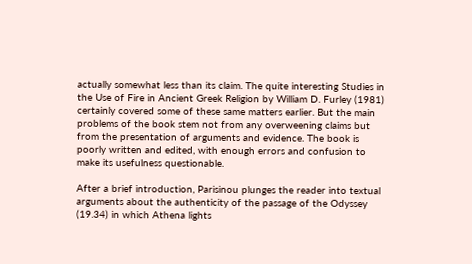actually somewhat less than its claim. The quite interesting Studies in the Use of Fire in Ancient Greek Religion by William D. Furley (1981) certainly covered some of these same matters earlier. But the main problems of the book stem not from any overweening claims but from the presentation of arguments and evidence. The book is poorly written and edited, with enough errors and confusion to make its usefulness questionable.

After a brief introduction, Parisinou plunges the reader into textual arguments about the authenticity of the passage of the Odyssey (19.34) in which Athena lights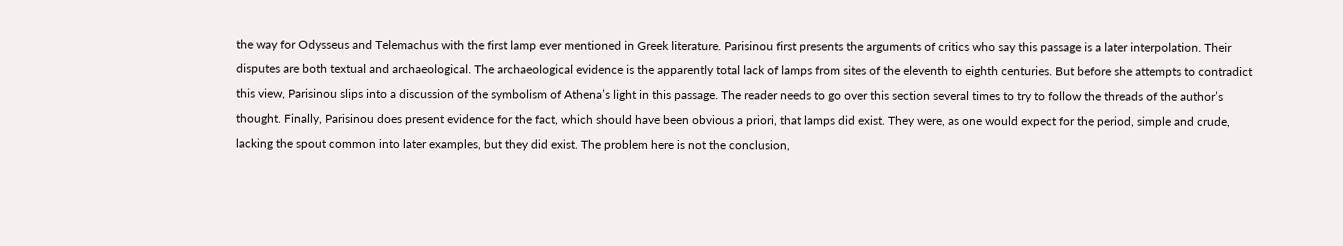the way for Odysseus and Telemachus with the first lamp ever mentioned in Greek literature. Parisinou first presents the arguments of critics who say this passage is a later interpolation. Their disputes are both textual and archaeological. The archaeological evidence is the apparently total lack of lamps from sites of the eleventh to eighth centuries. But before she attempts to contradict this view, Parisinou slips into a discussion of the symbolism of Athena’s light in this passage. The reader needs to go over this section several times to try to follow the threads of the author’s thought. Finally, Parisinou does present evidence for the fact, which should have been obvious a priori, that lamps did exist. They were, as one would expect for the period, simple and crude, lacking the spout common into later examples, but they did exist. The problem here is not the conclusion,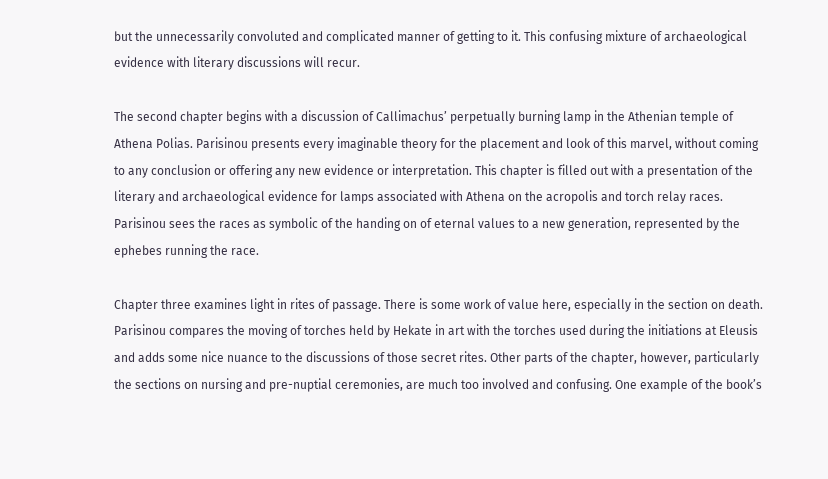but the unnecessarily convoluted and complicated manner of getting to it. This confusing mixture of archaeological evidence with literary discussions will recur.

The second chapter begins with a discussion of Callimachus’ perpetually burning lamp in the Athenian temple of Athena Polias. Parisinou presents every imaginable theory for the placement and look of this marvel, without coming to any conclusion or offering any new evidence or interpretation. This chapter is filled out with a presentation of the literary and archaeological evidence for lamps associated with Athena on the acropolis and torch relay races. Parisinou sees the races as symbolic of the handing on of eternal values to a new generation, represented by the ephebes running the race.

Chapter three examines light in rites of passage. There is some work of value here, especially in the section on death. Parisinou compares the moving of torches held by Hekate in art with the torches used during the initiations at Eleusis and adds some nice nuance to the discussions of those secret rites. Other parts of the chapter, however, particularly the sections on nursing and pre-nuptial ceremonies, are much too involved and confusing. One example of the book’s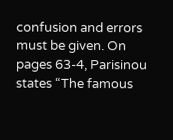confusion and errors must be given. On pages 63-4, Parisinou states “The famous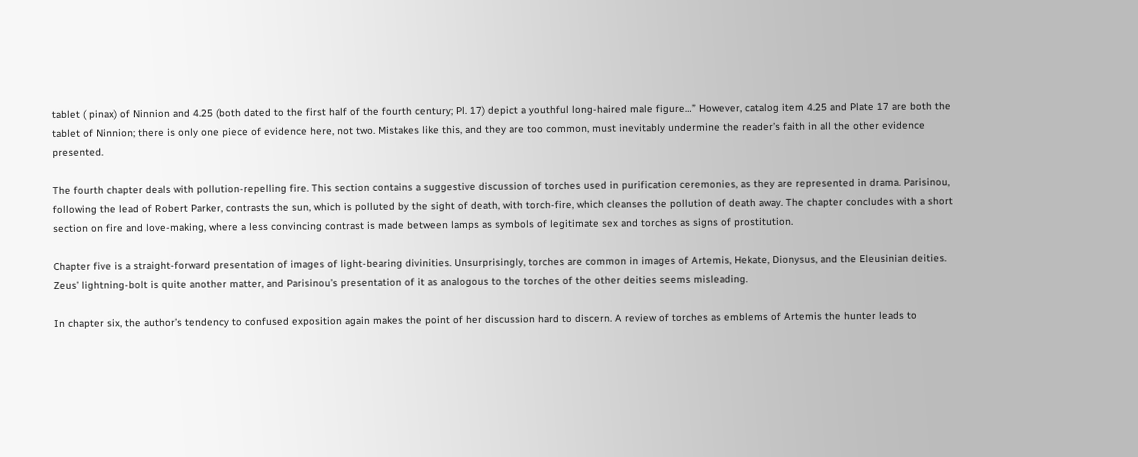tablet ( pinax) of Ninnion and 4.25 (both dated to the first half of the fourth century; Pl. 17) depict a youthful long-haired male figure…” However, catalog item 4.25 and Plate 17 are both the tablet of Ninnion; there is only one piece of evidence here, not two. Mistakes like this, and they are too common, must inevitably undermine the reader’s faith in all the other evidence presented.

The fourth chapter deals with pollution-repelling fire. This section contains a suggestive discussion of torches used in purification ceremonies, as they are represented in drama. Parisinou, following the lead of Robert Parker, contrasts the sun, which is polluted by the sight of death, with torch-fire, which cleanses the pollution of death away. The chapter concludes with a short section on fire and love-making, where a less convincing contrast is made between lamps as symbols of legitimate sex and torches as signs of prostitution.

Chapter five is a straight-forward presentation of images of light-bearing divinities. Unsurprisingly, torches are common in images of Artemis, Hekate, Dionysus, and the Eleusinian deities. Zeus’ lightning-bolt is quite another matter, and Parisinou’s presentation of it as analogous to the torches of the other deities seems misleading.

In chapter six, the author’s tendency to confused exposition again makes the point of her discussion hard to discern. A review of torches as emblems of Artemis the hunter leads to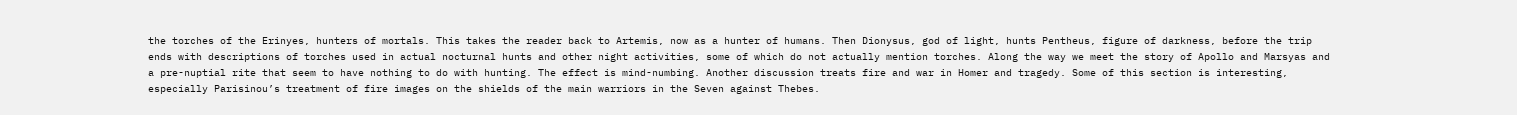the torches of the Erinyes, hunters of mortals. This takes the reader back to Artemis, now as a hunter of humans. Then Dionysus, god of light, hunts Pentheus, figure of darkness, before the trip ends with descriptions of torches used in actual nocturnal hunts and other night activities, some of which do not actually mention torches. Along the way we meet the story of Apollo and Marsyas and a pre-nuptial rite that seem to have nothing to do with hunting. The effect is mind-numbing. Another discussion treats fire and war in Homer and tragedy. Some of this section is interesting, especially Parisinou’s treatment of fire images on the shields of the main warriors in the Seven against Thebes.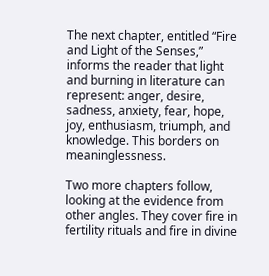The next chapter, entitled “Fire and Light of the Senses,” informs the reader that light and burning in literature can represent: anger, desire, sadness, anxiety, fear, hope, joy, enthusiasm, triumph, and knowledge. This borders on meaninglessness.

Two more chapters follow, looking at the evidence from other angles. They cover fire in fertility rituals and fire in divine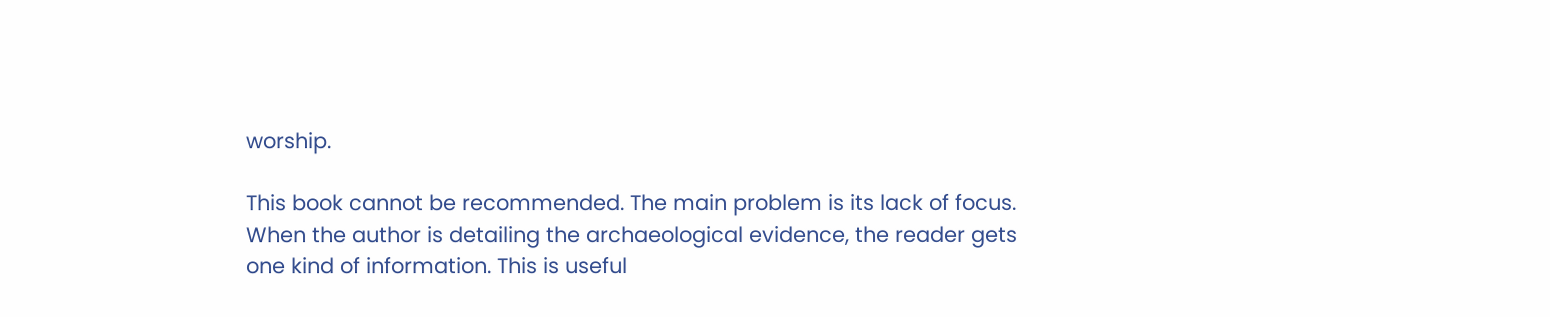worship.

This book cannot be recommended. The main problem is its lack of focus. When the author is detailing the archaeological evidence, the reader gets one kind of information. This is useful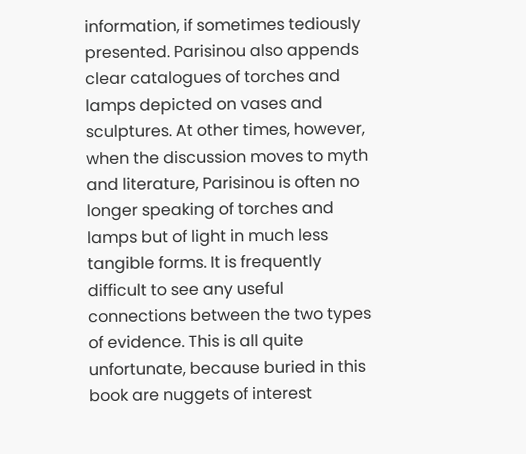information, if sometimes tediously presented. Parisinou also appends clear catalogues of torches and lamps depicted on vases and sculptures. At other times, however, when the discussion moves to myth and literature, Parisinou is often no longer speaking of torches and lamps but of light in much less tangible forms. It is frequently difficult to see any useful connections between the two types of evidence. This is all quite unfortunate, because buried in this book are nuggets of interest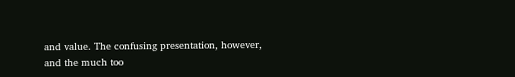and value. The confusing presentation, however, and the much too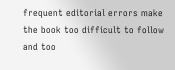frequent editorial errors make the book too difficult to follow and too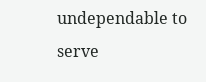undependable to serve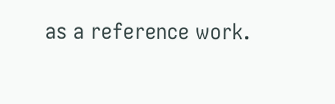as a reference work.